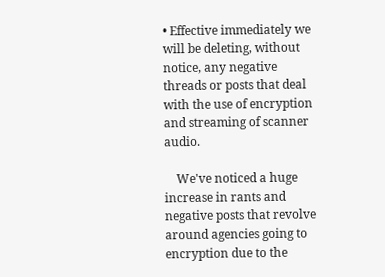• Effective immediately we will be deleting, without notice, any negative threads or posts that deal with the use of encryption and streaming of scanner audio.

    We've noticed a huge increase in rants and negative posts that revolve around agencies going to encryption due to the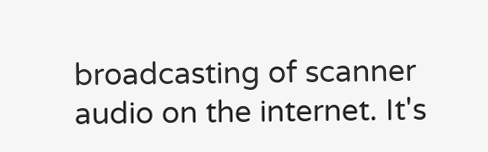broadcasting of scanner audio on the internet. It's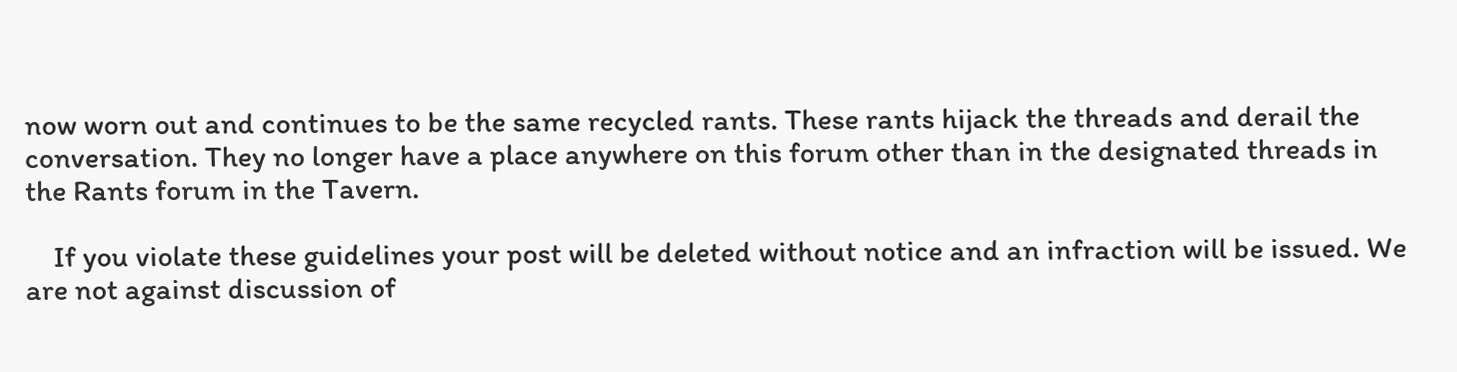now worn out and continues to be the same recycled rants. These rants hijack the threads and derail the conversation. They no longer have a place anywhere on this forum other than in the designated threads in the Rants forum in the Tavern.

    If you violate these guidelines your post will be deleted without notice and an infraction will be issued. We are not against discussion of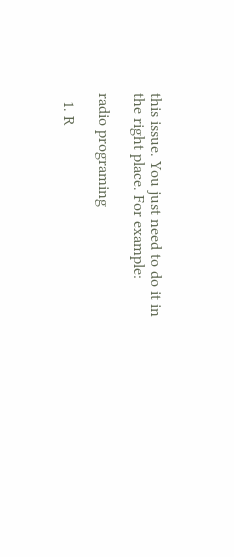this issue. You just need to do it in the right place. For example:

radio programing

  1. R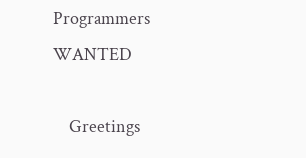Programmers WANTED

    Greetings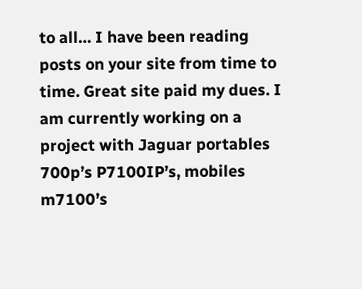to all… I have been reading posts on your site from time to time. Great site paid my dues. I am currently working on a project with Jaguar portables 700p’s P7100IP’s, mobiles m7100’s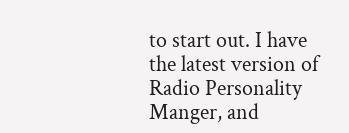to start out. I have the latest version of Radio Personality Manger, and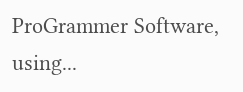ProGrammer Software, using...